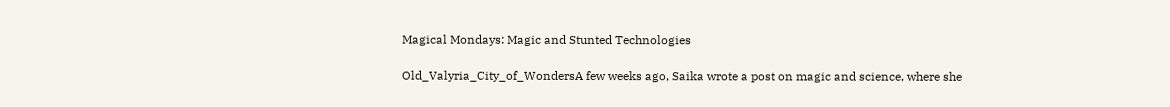Magical Mondays: Magic and Stunted Technologies

Old_Valyria_City_of_WondersA few weeks ago, Saika wrote a post on magic and science, where she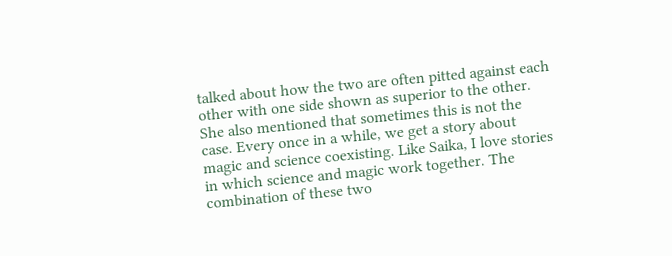talked about how the two are often pitted against each other with one side shown as superior to the other. She also mentioned that sometimes this is not the case. Every once in a while, we get a story about magic and science coexisting. Like Saika, I love stories in which science and magic work together. The combination of these two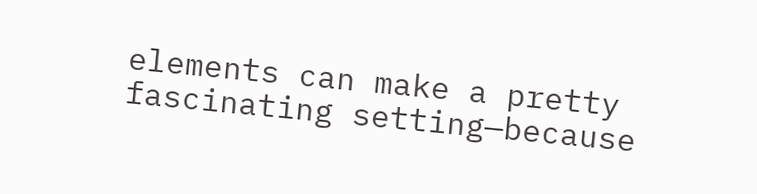elements can make a pretty fascinating setting—because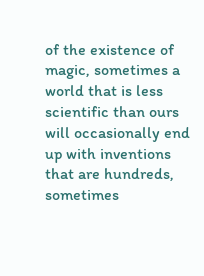of the existence of magic, sometimes a world that is less scientific than ours will occasionally end up with inventions that are hundreds, sometimes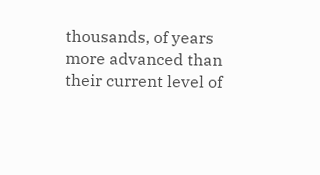thousands, of years more advanced than their current level of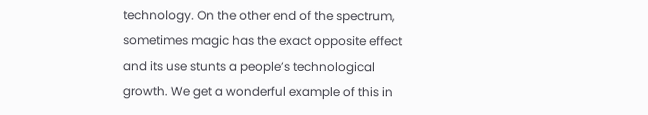technology. On the other end of the spectrum, sometimes magic has the exact opposite effect and its use stunts a people’s technological growth. We get a wonderful example of this in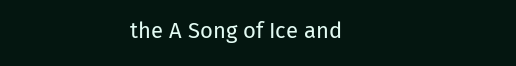the A Song of Ice and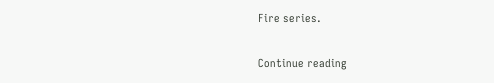Fire series.

Continue reading